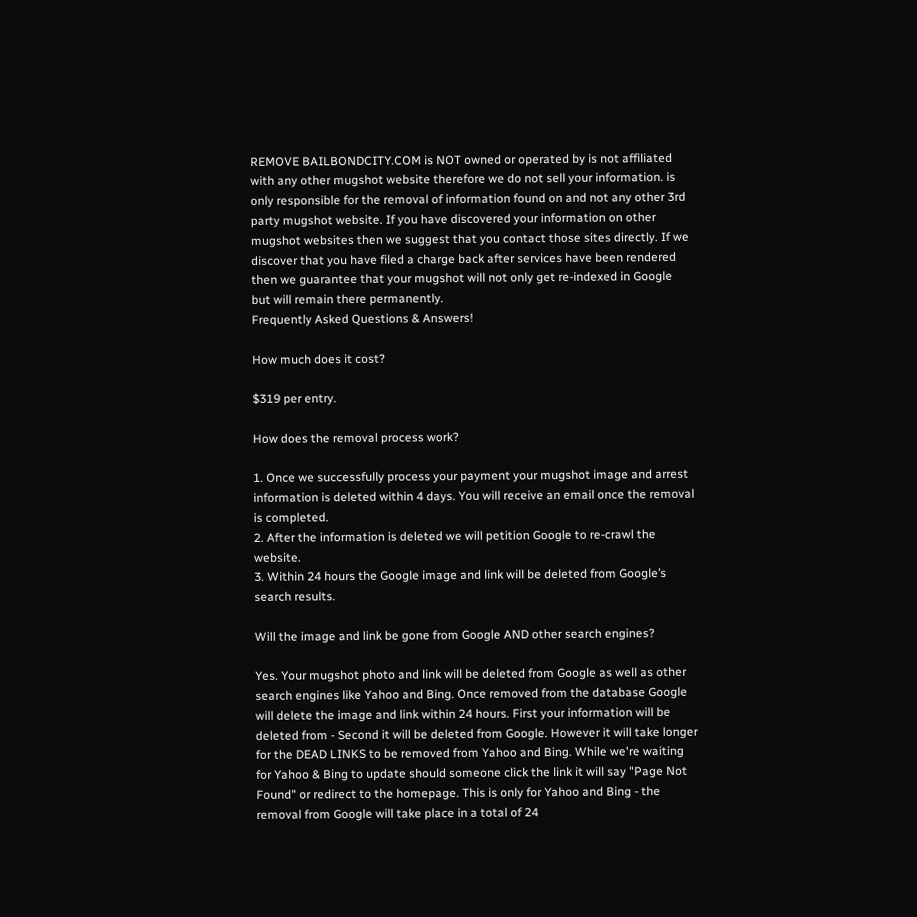REMOVE BAILBONDCITY.COM is NOT owned or operated by is not affiliated with any other mugshot website therefore we do not sell your information. is only responsible for the removal of information found on and not any other 3rd party mugshot website. If you have discovered your information on other mugshot websites then we suggest that you contact those sites directly. If we discover that you have filed a charge back after services have been rendered then we guarantee that your mugshot will not only get re-indexed in Google but will remain there permanently.
Frequently Asked Questions & Answers!

How much does it cost?

$319 per entry.

How does the removal process work?

1. Once we successfully process your payment your mugshot image and arrest information is deleted within 4 days. You will receive an email once the removal is completed.
2. After the information is deleted we will petition Google to re-crawl the website.
3. Within 24 hours the Google image and link will be deleted from Google’s search results.

Will the image and link be gone from Google AND other search engines?

Yes. Your mugshot photo and link will be deleted from Google as well as other search engines like Yahoo and Bing. Once removed from the database Google will delete the image and link within 24 hours. First your information will be deleted from - Second it will be deleted from Google. However it will take longer for the DEAD LINKS to be removed from Yahoo and Bing. While we're waiting for Yahoo & Bing to update should someone click the link it will say "Page Not Found" or redirect to the homepage. This is only for Yahoo and Bing - the removal from Google will take place in a total of 24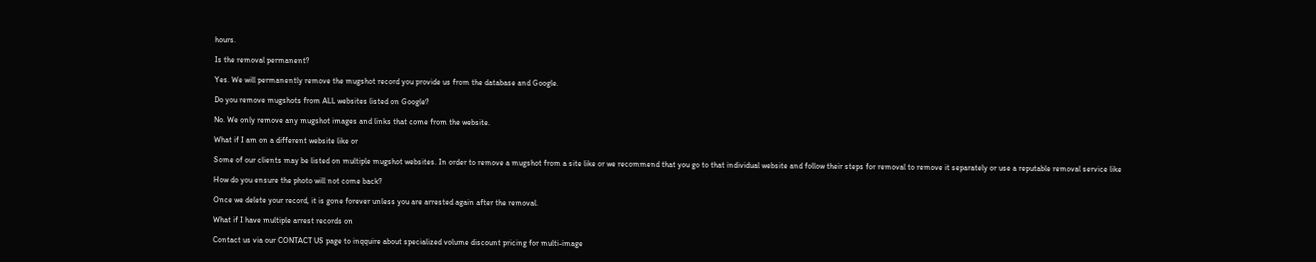hours.

Is the removal permanent?

Yes. We will permanently remove the mugshot record you provide us from the database and Google.

Do you remove mugshots from ALL websites listed on Google?

No. We only remove any mugshot images and links that come from the website.

What if I am on a different website like or

Some of our clients may be listed on multiple mugshot websites. In order to remove a mugshot from a site like or we recommend that you go to that individual website and follow their steps for removal to remove it separately or use a reputable removal service like

How do you ensure the photo will not come back?

Once we delete your record, it is gone forever unless you are arrested again after the removal.

What if I have multiple arrest records on

Contact us via our CONTACT US page to inqquire about specialized volume discount pricing for multi-image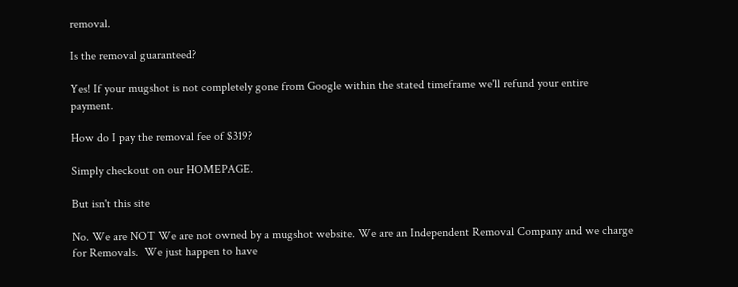removal.

Is the removal guaranteed?

Yes! If your mugshot is not completely gone from Google within the stated timeframe we'll refund your entire payment.

How do I pay the removal fee of $319?

Simply checkout on our HOMEPAGE.

But isn't this site

No. We are NOT We are not owned by a mugshot website. We are an Independent Removal Company and we charge for Removals.  We just happen to have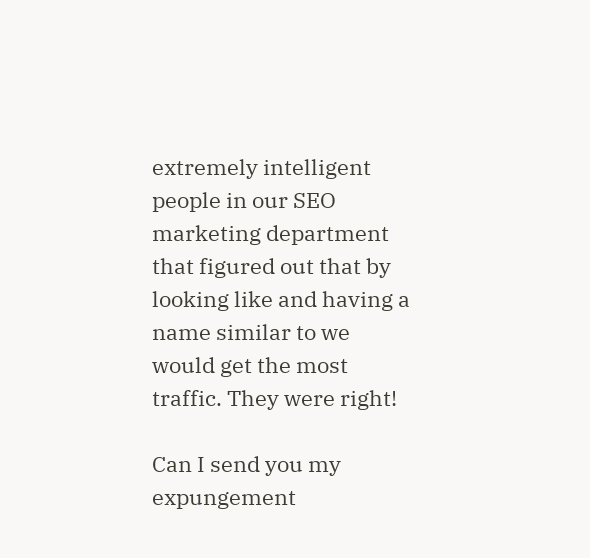extremely intelligent people in our SEO marketing department that figured out that by looking like and having a name similar to we would get the most traffic. They were right!

Can I send you my expungement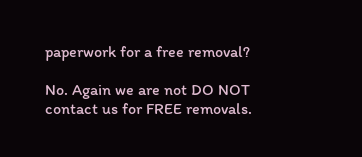paperwork for a free removal?

No. Again we are not DO NOT contact us for FREE removals.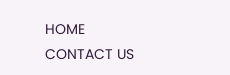HOME                                                                      CONTACT US